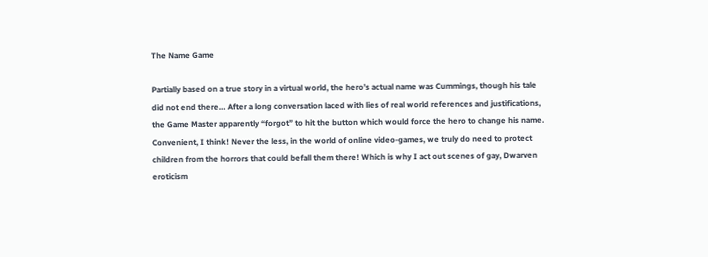The Name Game

Partially based on a true story in a virtual world, the hero’s actual name was Cummings, though his tale did not end there… After a long conversation laced with lies of real world references and justifications, the Game Master apparently “forgot” to hit the button which would force the hero to change his name. Convenient, I think! Never the less, in the world of online video-games, we truly do need to protect children from the horrors that could befall them there! Which is why I act out scenes of gay, Dwarven eroticism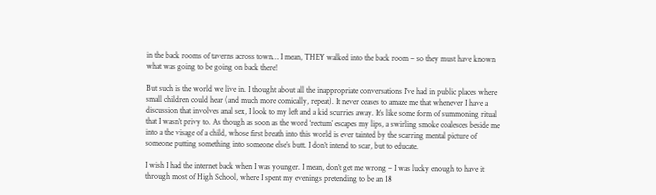in the back rooms of taverns across town… I mean, THEY walked into the back room – so they must have known what was going to be going on back there!

But such is the world we live in. I thought about all the inappropriate conversations I’ve had in public places where small children could hear (and much more comically, repeat). It never ceases to amaze me that whenever I have a discussion that involves anal sex, I look to my left and a kid scurries away. It’s like some form of summoning ritual that I wasn’t privy to. As though as soon as the word ‘rectum’ escapes my lips, a swirling smoke coalesces beside me into a the visage of a child, whose first breath into this world is ever tainted by the scarring mental picture of someone putting something into someone else’s butt. I don’t intend to scar, but to educate.

I wish I had the internet back when I was younger. I mean, don’t get me wrong – I was lucky enough to have it through most of High School, where I spent my evenings pretending to be an 18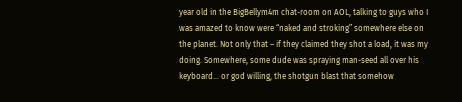year old in the BigBellym4m chat-room on AOL, talking to guys who I was amazed to know were “naked and stroking” somewhere else on the planet. Not only that – if they claimed they shot a load, it was my doing. Somewhere, some dude was spraying man-seed all over his keyboard… or god willing, the shotgun blast that somehow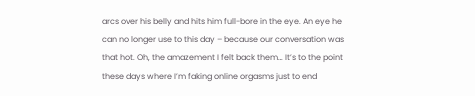arcs over his belly and hits him full-bore in the eye. An eye he can no longer use to this day – because our conversation was that hot. Oh, the amazement I felt back them… It’s to the point these days where I’m faking online orgasms just to end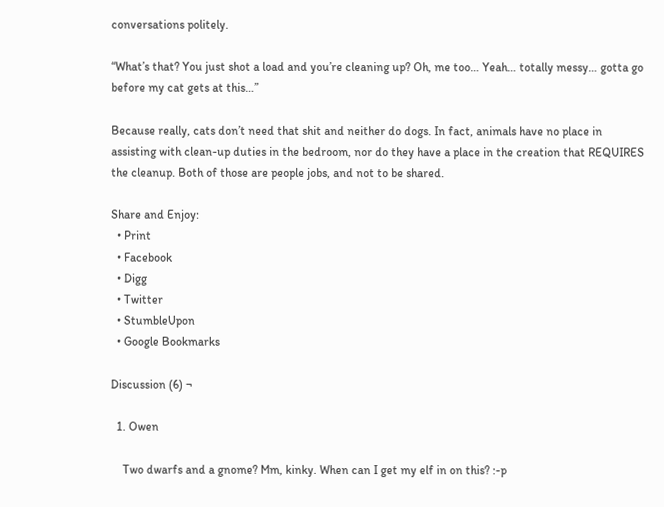conversations politely.

“What’s that? You just shot a load and you’re cleaning up? Oh, me too… Yeah… totally messy… gotta go before my cat gets at this…”

Because really, cats don’t need that shit and neither do dogs. In fact, animals have no place in assisting with clean-up duties in the bedroom, nor do they have a place in the creation that REQUIRES the cleanup. Both of those are people jobs, and not to be shared.

Share and Enjoy:
  • Print
  • Facebook
  • Digg
  • Twitter
  • StumbleUpon
  • Google Bookmarks

Discussion (6) ¬

  1. Owen

    Two dwarfs and a gnome? Mm, kinky. When can I get my elf in on this? :-p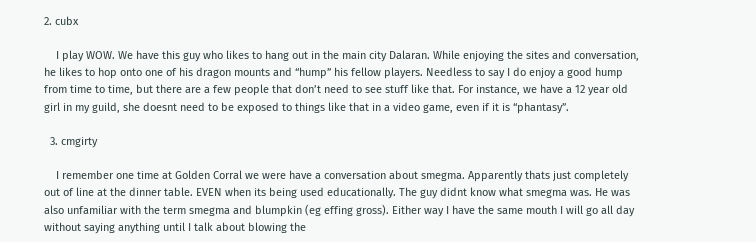2. cubx

    I play WOW. We have this guy who likes to hang out in the main city Dalaran. While enjoying the sites and conversation, he likes to hop onto one of his dragon mounts and “hump” his fellow players. Needless to say I do enjoy a good hump from time to time, but there are a few people that don’t need to see stuff like that. For instance, we have a 12 year old girl in my guild, she doesnt need to be exposed to things like that in a video game, even if it is “phantasy”.

  3. cmgirty

    I remember one time at Golden Corral we were have a conversation about smegma. Apparently thats just completely out of line at the dinner table. EVEN when its being used educationally. The guy didnt know what smegma was. He was also unfamiliar with the term smegma and blumpkin (eg effing gross). Either way I have the same mouth I will go all day without saying anything until I talk about blowing the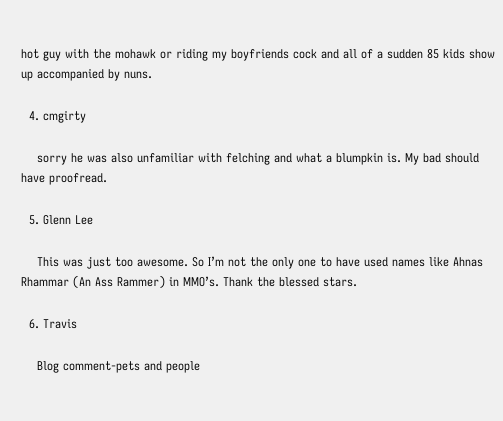hot guy with the mohawk or riding my boyfriends cock and all of a sudden 85 kids show up accompanied by nuns.

  4. cmgirty

    sorry he was also unfamiliar with felching and what a blumpkin is. My bad should have proofread.

  5. Glenn Lee

    This was just too awesome. So I’m not the only one to have used names like Ahnas Rhammar (An Ass Rammer) in MMO’s. Thank the blessed stars.

  6. Travis

    Blog comment-pets and people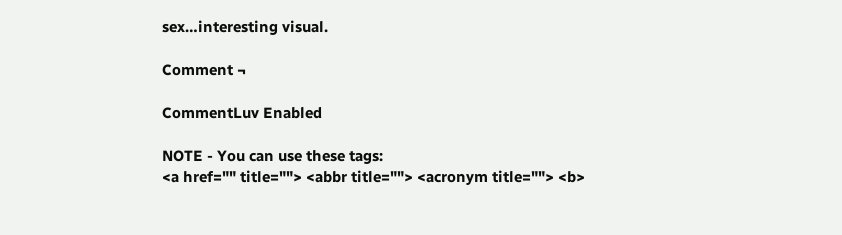sex…interesting visual.

Comment ¬

CommentLuv Enabled

NOTE - You can use these tags:
<a href="" title=""> <abbr title=""> <acronym title=""> <b>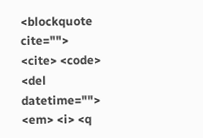<blockquote cite=""> <cite> <code> <del datetime=""> <em> <i> <q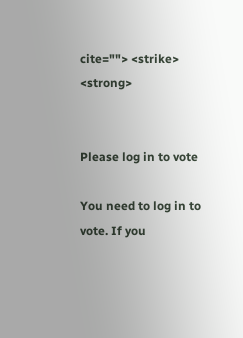cite=""> <strike> <strong>


Please log in to vote

You need to log in to vote. If you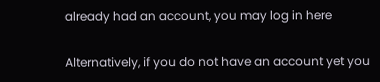already had an account, you may log in here

Alternatively, if you do not have an account yet you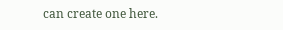can create one here.